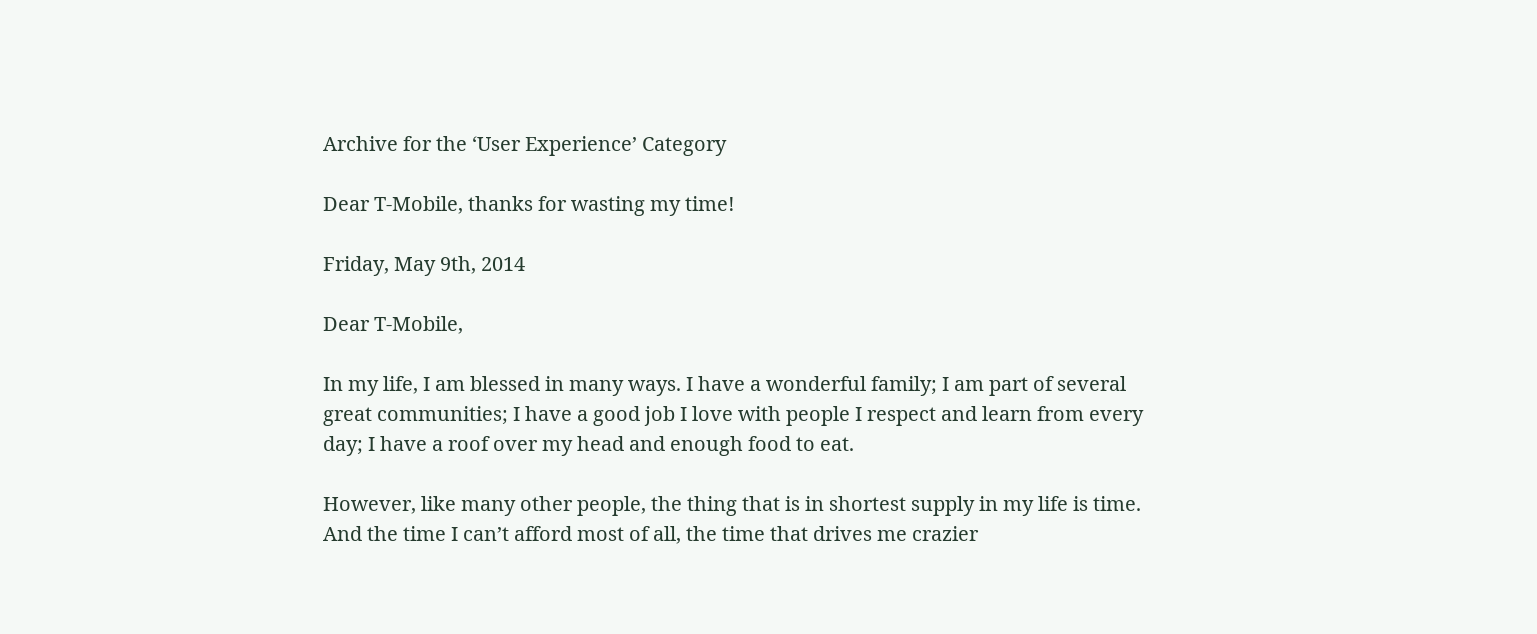Archive for the ‘User Experience’ Category

Dear T-Mobile, thanks for wasting my time!

Friday, May 9th, 2014

Dear T-Mobile,

In my life, I am blessed in many ways. I have a wonderful family; I am part of several great communities; I have a good job I love with people I respect and learn from every day; I have a roof over my head and enough food to eat.

However, like many other people, the thing that is in shortest supply in my life is time. And the time I can’t afford most of all, the time that drives me crazier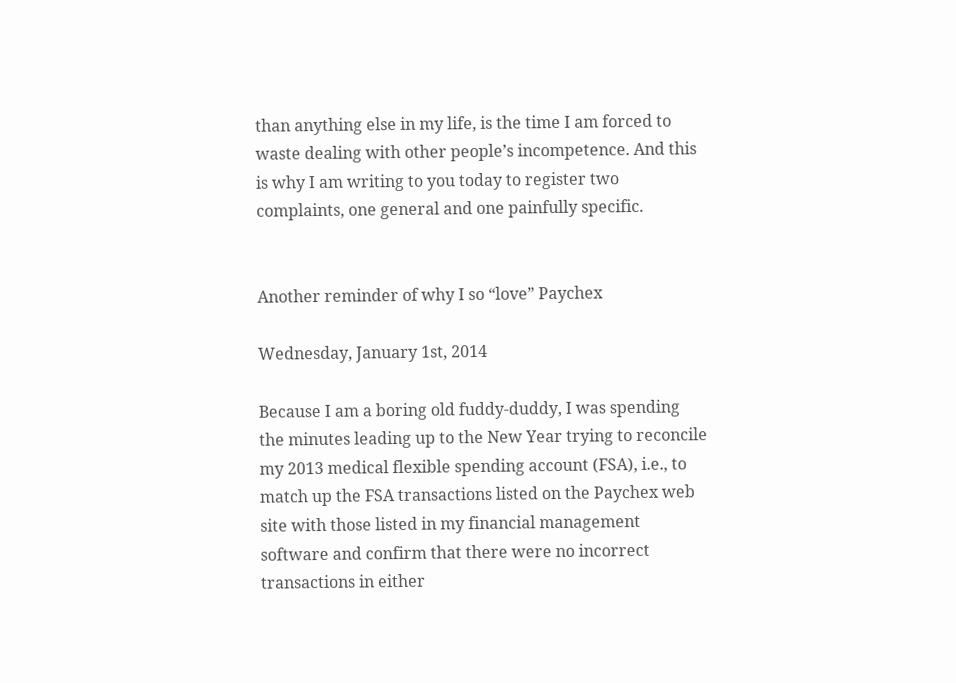than anything else in my life, is the time I am forced to waste dealing with other people’s incompetence. And this is why I am writing to you today to register two complaints, one general and one painfully specific.


Another reminder of why I so “love” Paychex

Wednesday, January 1st, 2014

Because I am a boring old fuddy-duddy, I was spending the minutes leading up to the New Year trying to reconcile my 2013 medical flexible spending account (FSA), i.e., to match up the FSA transactions listed on the Paychex web site with those listed in my financial management software and confirm that there were no incorrect transactions in either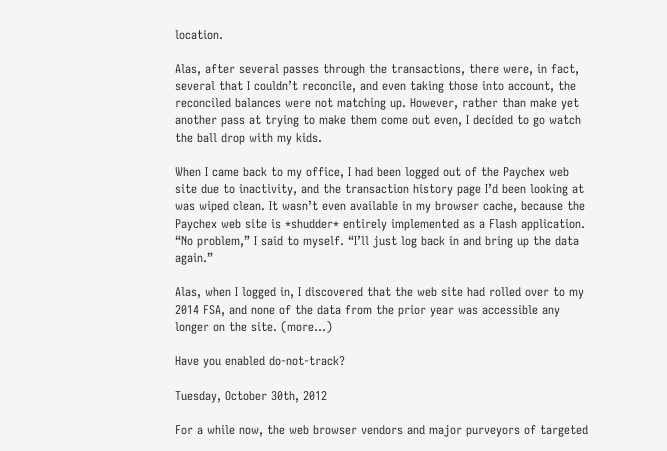location.

Alas, after several passes through the transactions, there were, in fact, several that I couldn’t reconcile, and even taking those into account, the reconciled balances were not matching up. However, rather than make yet another pass at trying to make them come out even, I decided to go watch the ball drop with my kids.

When I came back to my office, I had been logged out of the Paychex web site due to inactivity, and the transaction history page I’d been looking at was wiped clean. It wasn’t even available in my browser cache, because the Paychex web site is *shudder* entirely implemented as a Flash application. “No problem,” I said to myself. “I’ll just log back in and bring up the data again.”

Alas, when I logged in, I discovered that the web site had rolled over to my 2014 FSA, and none of the data from the prior year was accessible any longer on the site. (more…)

Have you enabled do-not-track?

Tuesday, October 30th, 2012

For a while now, the web browser vendors and major purveyors of targeted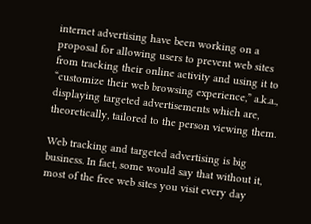internet advertising have been working on a proposal for allowing users to prevent web sites from tracking their online activity and using it to “customize their web browsing experience,” a.k.a., displaying targeted advertisements which are, theoretically, tailored to the person viewing them.

Web tracking and targeted advertising is big business. In fact, some would say that without it, most of the free web sites you visit every day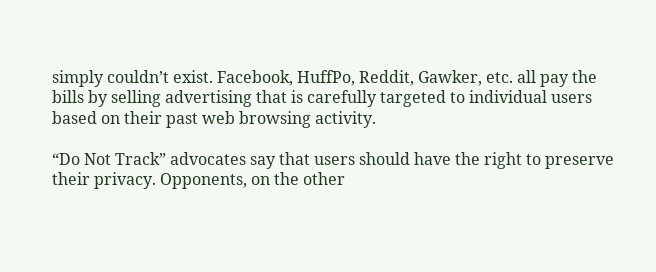simply couldn’t exist. Facebook, HuffPo, Reddit, Gawker, etc. all pay the bills by selling advertising that is carefully targeted to individual users based on their past web browsing activity.

“Do Not Track” advocates say that users should have the right to preserve their privacy. Opponents, on the other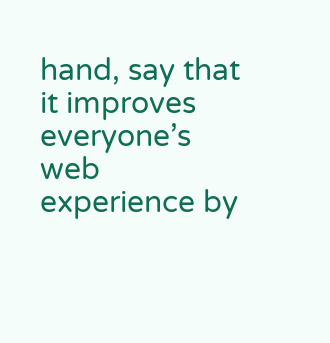hand, say that it improves everyone’s web experience by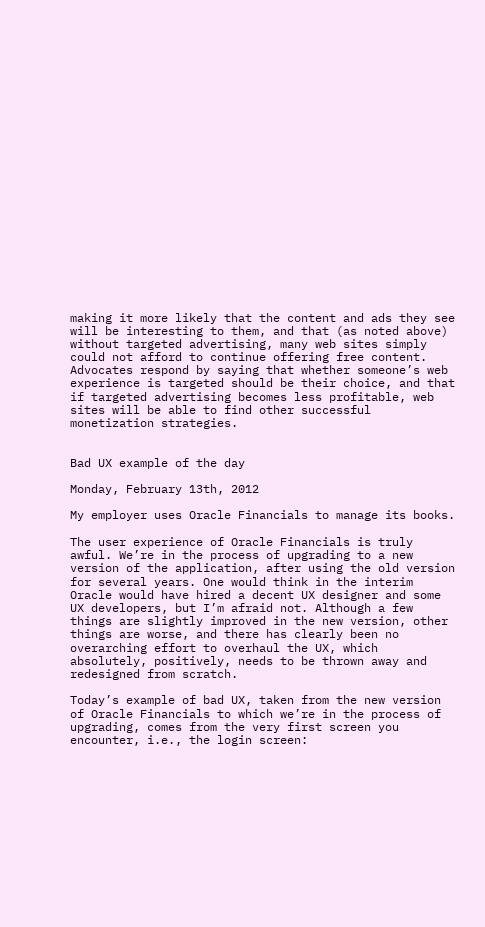making it more likely that the content and ads they see will be interesting to them, and that (as noted above) without targeted advertising, many web sites simply could not afford to continue offering free content. Advocates respond by saying that whether someone’s web experience is targeted should be their choice, and that if targeted advertising becomes less profitable, web sites will be able to find other successful monetization strategies.


Bad UX example of the day

Monday, February 13th, 2012

My employer uses Oracle Financials to manage its books.

The user experience of Oracle Financials is truly awful. We’re in the process of upgrading to a new version of the application, after using the old version for several years. One would think in the interim Oracle would have hired a decent UX designer and some UX developers, but I’m afraid not. Although a few things are slightly improved in the new version, other things are worse, and there has clearly been no overarching effort to overhaul the UX, which absolutely, positively, needs to be thrown away and redesigned from scratch.

Today’s example of bad UX, taken from the new version of Oracle Financials to which we’re in the process of upgrading, comes from the very first screen you encounter, i.e., the login screen: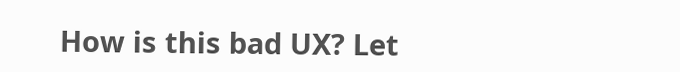How is this bad UX? Let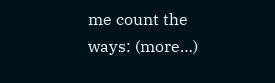me count the ways: (more…)